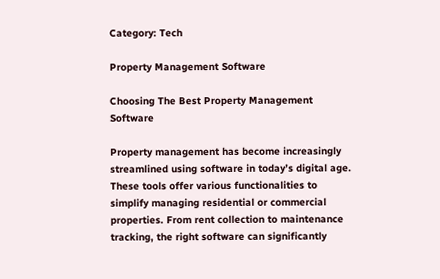Category: Tech

Property Management Software

Choosing The Best Property Management Software

Property management has become increasingly streamlined using software in today’s digital age. These tools offer various functionalities to simplify managing residential or commercial properties. From rent collection to maintenance tracking, the right software can significantly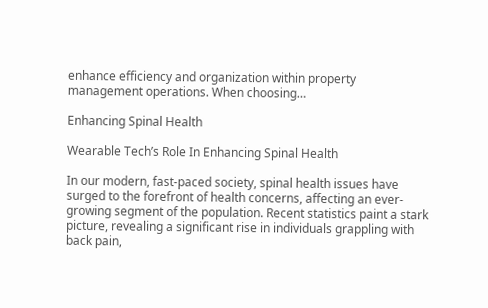enhance efficiency and organization within property management operations. When choosing…

Enhancing Spinal Health

Wearable Tech’s Role In Enhancing Spinal Health

In our modern, fast-paced society, spinal health issues have surged to the forefront of health concerns, affecting an ever-growing segment of the population. Recent statistics paint a stark picture, revealing a significant rise in individuals grappling with back pain,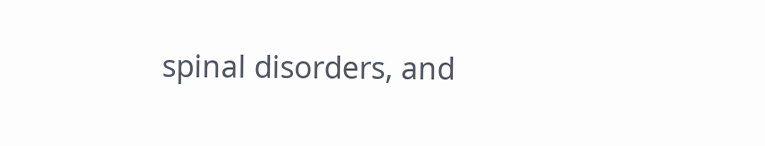spinal disorders, and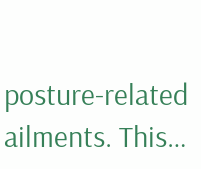posture-related ailments. This…